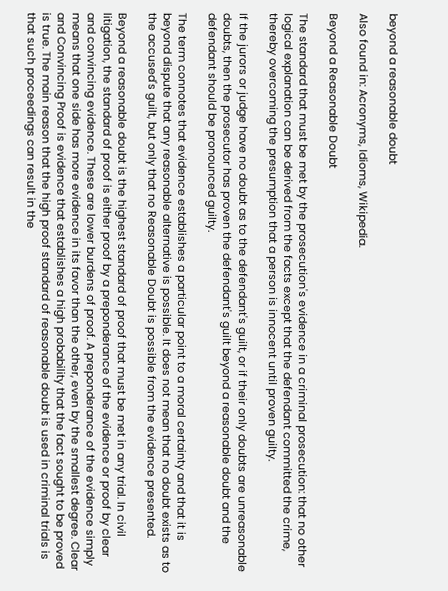beyond a reasonable doubt

Also found in: Acronyms, Idioms, Wikipedia.

Beyond a Reasonable Doubt

The standard that must be met by the prosecution's evidence in a criminal prosecution: that no other logical explanation can be derived from the facts except that the defendant committed the crime, thereby overcoming the presumption that a person is innocent until proven guilty.

If the jurors or judge have no doubt as to the defendant's guilt, or if their only doubts are unreasonable doubts, then the prosecutor has proven the defendant's guilt beyond a reasonable doubt and the defendant should be pronounced guilty.

The term connotes that evidence establishes a particular point to a moral certainty and that it is beyond dispute that any reasonable alternative is possible. It does not mean that no doubt exists as to the accused's guilt, but only that no Reasonable Doubt is possible from the evidence presented.

Beyond a reasonable doubt is the highest standard of proof that must be met in any trial. In civil litigation, the standard of proof is either proof by a preponderance of the evidence or proof by clear and convincing evidence. These are lower burdens of proof. A preponderance of the evidence simply means that one side has more evidence in its favor than the other, even by the smallest degree. Clear and Convincing Proof is evidence that establishes a high probability that the fact sought to be proved is true. The main reason that the high proof standard of reasonable doubt is used in criminal trials is that such proceedings can result in the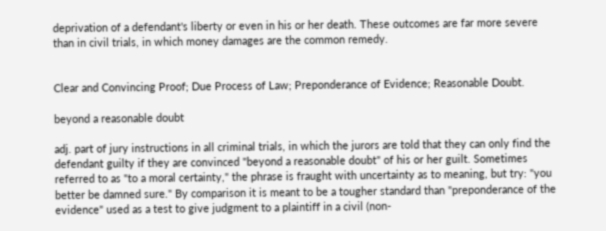deprivation of a defendant's liberty or even in his or her death. These outcomes are far more severe than in civil trials, in which money damages are the common remedy.


Clear and Convincing Proof; Due Process of Law; Preponderance of Evidence; Reasonable Doubt.

beyond a reasonable doubt

adj. part of jury instructions in all criminal trials, in which the jurors are told that they can only find the defendant guilty if they are convinced "beyond a reasonable doubt" of his or her guilt. Sometimes referred to as "to a moral certainty," the phrase is fraught with uncertainty as to meaning, but try: "you better be damned sure." By comparison it is meant to be a tougher standard than "preponderance of the evidence" used as a test to give judgment to a plaintiff in a civil (non-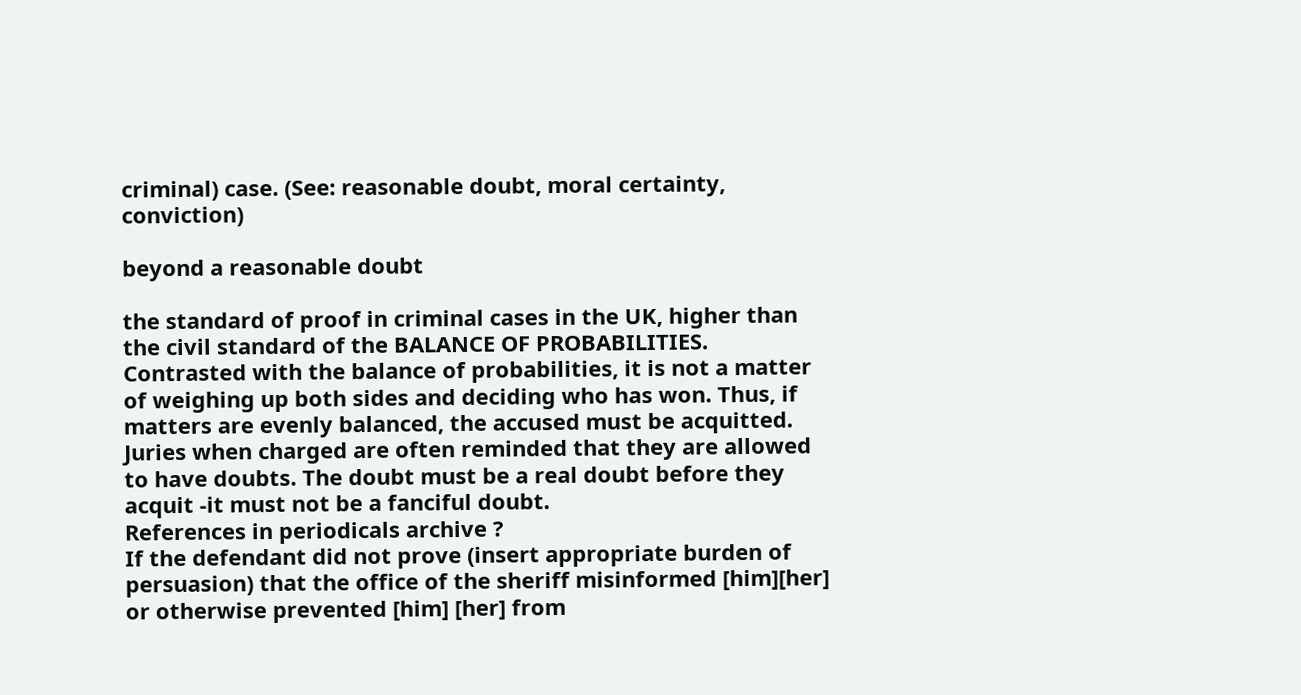criminal) case. (See: reasonable doubt, moral certainty, conviction)

beyond a reasonable doubt

the standard of proof in criminal cases in the UK, higher than the civil standard of the BALANCE OF PROBABILITIES. Contrasted with the balance of probabilities, it is not a matter of weighing up both sides and deciding who has won. Thus, if matters are evenly balanced, the accused must be acquitted. Juries when charged are often reminded that they are allowed to have doubts. The doubt must be a real doubt before they acquit -it must not be a fanciful doubt.
References in periodicals archive ?
If the defendant did not prove (insert appropriate burden of persuasion) that the office of the sheriff misinformed [him][her] or otherwise prevented [him] [her] from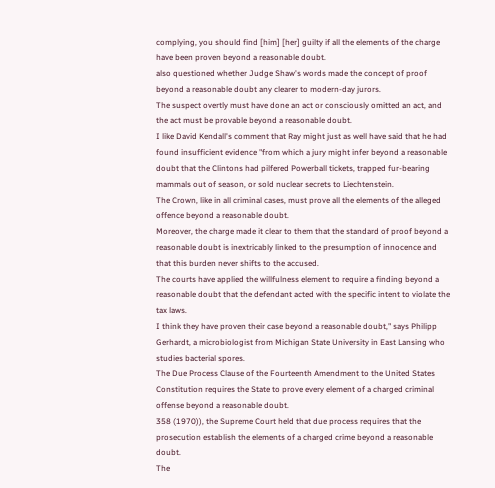complying, you should find [him] [her] guilty if all the elements of the charge have been proven beyond a reasonable doubt.
also questioned whether Judge Shaw's words made the concept of proof beyond a reasonable doubt any clearer to modern-day jurors.
The suspect overtly must have done an act or consciously omitted an act, and the act must be provable beyond a reasonable doubt.
I like David Kendall's comment that Ray might just as well have said that he had found insufficient evidence "from which a jury might infer beyond a reasonable doubt that the Clintons had pilfered Powerball tickets, trapped fur-bearing mammals out of season, or sold nuclear secrets to Liechtenstein.
The Crown, like in all criminal cases, must prove all the elements of the alleged offence beyond a reasonable doubt.
Moreover, the charge made it clear to them that the standard of proof beyond a reasonable doubt is inextricably linked to the presumption of innocence and that this burden never shifts to the accused.
The courts have applied the willfulness element to require a finding beyond a reasonable doubt that the defendant acted with the specific intent to violate the tax laws.
I think they have proven their case beyond a reasonable doubt," says Philipp Gerhardt, a microbiologist from Michigan State University in East Lansing who studies bacterial spores.
The Due Process Clause of the Fourteenth Amendment to the United States Constitution requires the State to prove every element of a charged criminal offense beyond a reasonable doubt.
358 (1970)), the Supreme Court held that due process requires that the prosecution establish the elements of a charged crime beyond a reasonable doubt.
The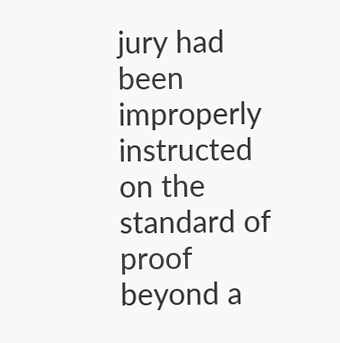jury had been improperly instructed on the standard of proof beyond a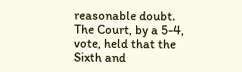reasonable doubt.
The Court, by a 5-4, vote, held that the Sixth and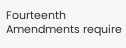Fourteenth Amendments require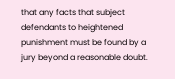that any facts that subject defendants to heightened punishment must be found by a jury beyond a reasonable doubt.